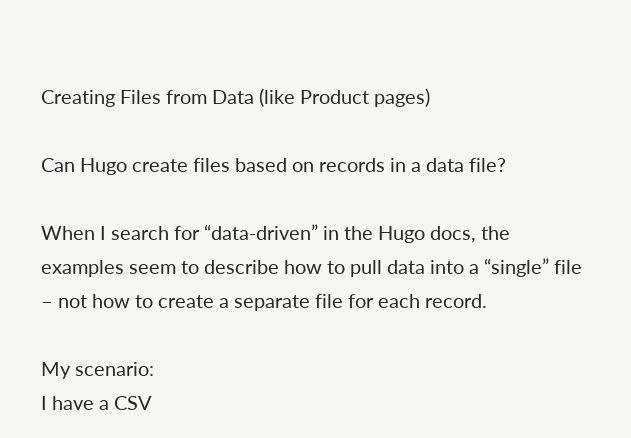Creating Files from Data (like Product pages)

Can Hugo create files based on records in a data file?

When I search for “data-driven” in the Hugo docs, the examples seem to describe how to pull data into a “single” file – not how to create a separate file for each record.

My scenario:
I have a CSV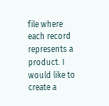file where each record represents a product. I would like to create a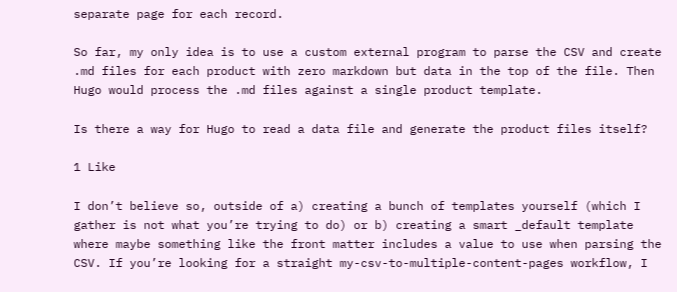separate page for each record.

So far, my only idea is to use a custom external program to parse the CSV and create .md files for each product with zero markdown but data in the top of the file. Then Hugo would process the .md files against a single product template.

Is there a way for Hugo to read a data file and generate the product files itself?

1 Like

I don’t believe so, outside of a) creating a bunch of templates yourself (which I gather is not what you’re trying to do) or b) creating a smart _default template where maybe something like the front matter includes a value to use when parsing the CSV. If you’re looking for a straight my-csv-to-multiple-content-pages workflow, I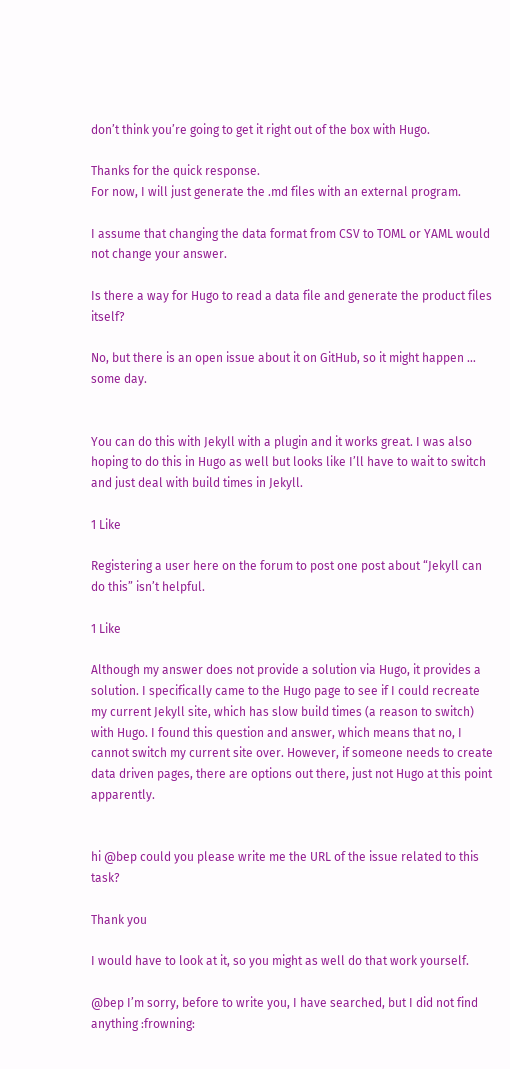don’t think you’re going to get it right out of the box with Hugo.

Thanks for the quick response.
For now, I will just generate the .md files with an external program.

I assume that changing the data format from CSV to TOML or YAML would not change your answer.

Is there a way for Hugo to read a data file and generate the product files itself?

No, but there is an open issue about it on GitHub, so it might happen … some day.


You can do this with Jekyll with a plugin and it works great. I was also hoping to do this in Hugo as well but looks like I’ll have to wait to switch and just deal with build times in Jekyll.

1 Like

Registering a user here on the forum to post one post about “Jekyll can do this” isn’t helpful.

1 Like

Although my answer does not provide a solution via Hugo, it provides a solution. I specifically came to the Hugo page to see if I could recreate my current Jekyll site, which has slow build times (a reason to switch) with Hugo. I found this question and answer, which means that no, I cannot switch my current site over. However, if someone needs to create data driven pages, there are options out there, just not Hugo at this point apparently.


hi @bep could you please write me the URL of the issue related to this task?

Thank you

I would have to look at it, so you might as well do that work yourself.

@bep I’m sorry, before to write you, I have searched, but I did not find anything :frowning: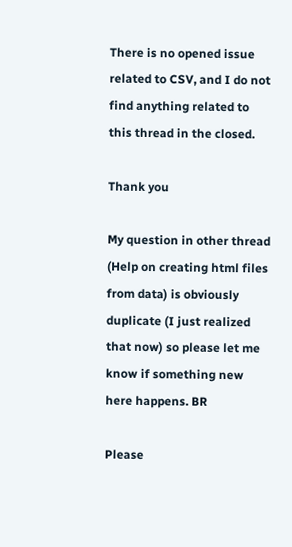There is no opened issue related to CSV, and I do not find anything related to this thread in the closed.

Thank you

My question in other thread (Help on creating html files from data) is obviously duplicate (I just realized that now) so please let me know if something new here happens. BR

Please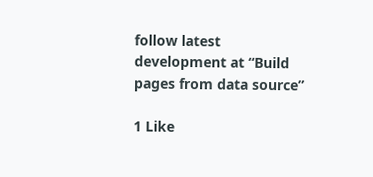follow latest development at “Build pages from data source”

1 Like